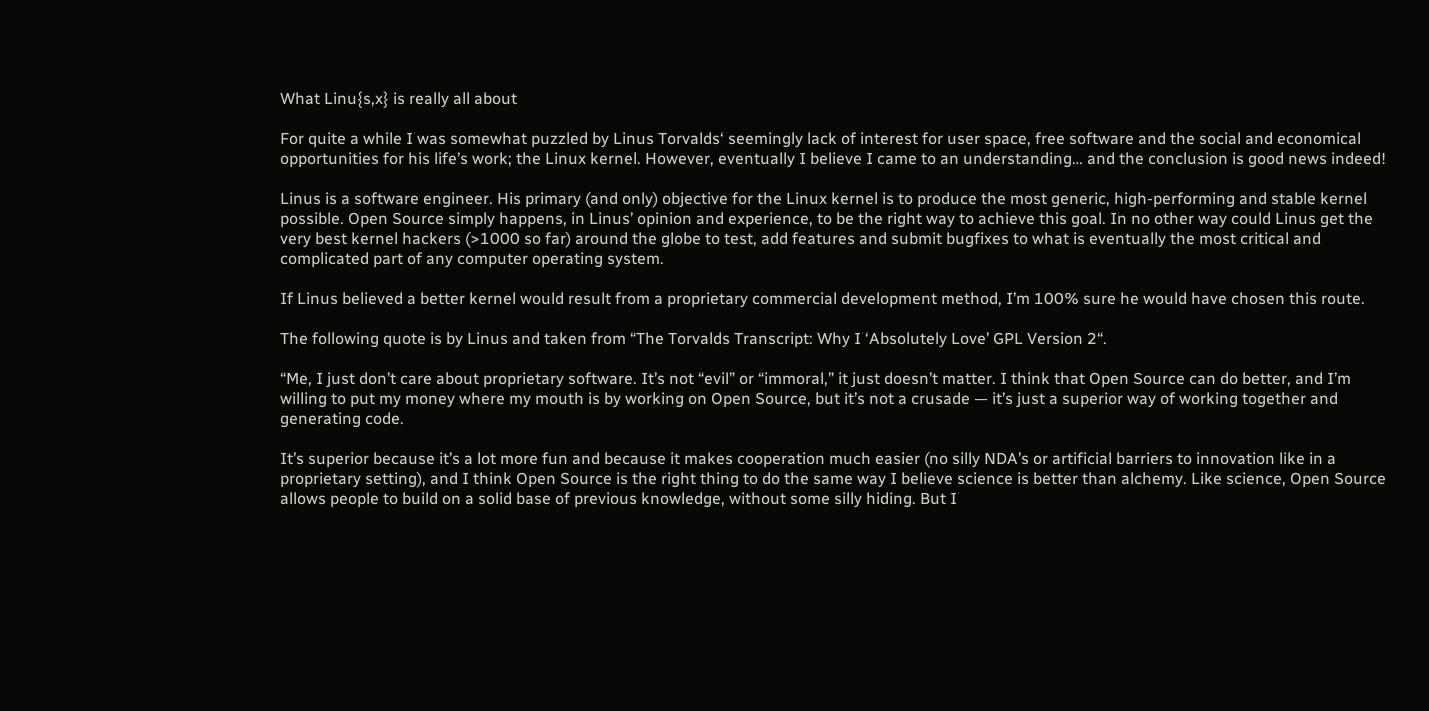What Linu{s,x} is really all about

For quite a while I was somewhat puzzled by Linus Torvalds‘ seemingly lack of interest for user space, free software and the social and economical opportunities for his life’s work; the Linux kernel. However, eventually I believe I came to an understanding… and the conclusion is good news indeed!

Linus is a software engineer. His primary (and only) objective for the Linux kernel is to produce the most generic, high-performing and stable kernel possible. Open Source simply happens, in Linus’ opinion and experience, to be the right way to achieve this goal. In no other way could Linus get the very best kernel hackers (>1000 so far) around the globe to test, add features and submit bugfixes to what is eventually the most critical and complicated part of any computer operating system.

If Linus believed a better kernel would result from a proprietary commercial development method, I’m 100% sure he would have chosen this route.

The following quote is by Linus and taken from “The Torvalds Transcript: Why I ‘Absolutely Love’ GPL Version 2“.

“Me, I just don’t care about proprietary software. It’s not “evil” or “immoral,” it just doesn’t matter. I think that Open Source can do better, and I’m willing to put my money where my mouth is by working on Open Source, but it’s not a crusade — it’s just a superior way of working together and generating code.

It’s superior because it’s a lot more fun and because it makes cooperation much easier (no silly NDA’s or artificial barriers to innovation like in a proprietary setting), and I think Open Source is the right thing to do the same way I believe science is better than alchemy. Like science, Open Source allows people to build on a solid base of previous knowledge, without some silly hiding. But I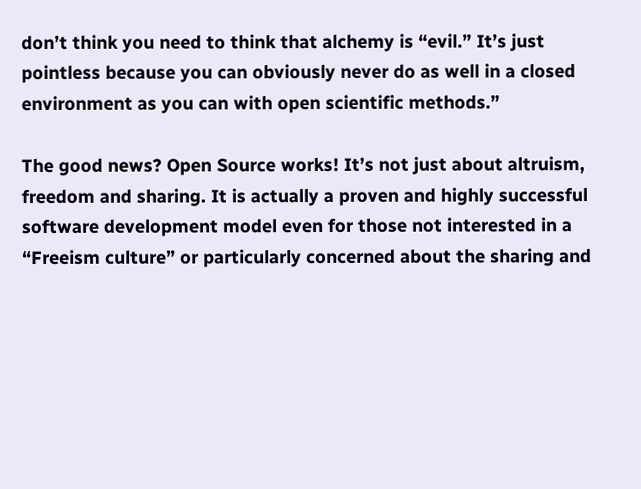don’t think you need to think that alchemy is “evil.” It’s just pointless because you can obviously never do as well in a closed environment as you can with open scientific methods.”

The good news? Open Source works! It’s not just about altruism, freedom and sharing. It is actually a proven and highly successful software development model even for those not interested in a “Freeism culture” or particularly concerned about the sharing and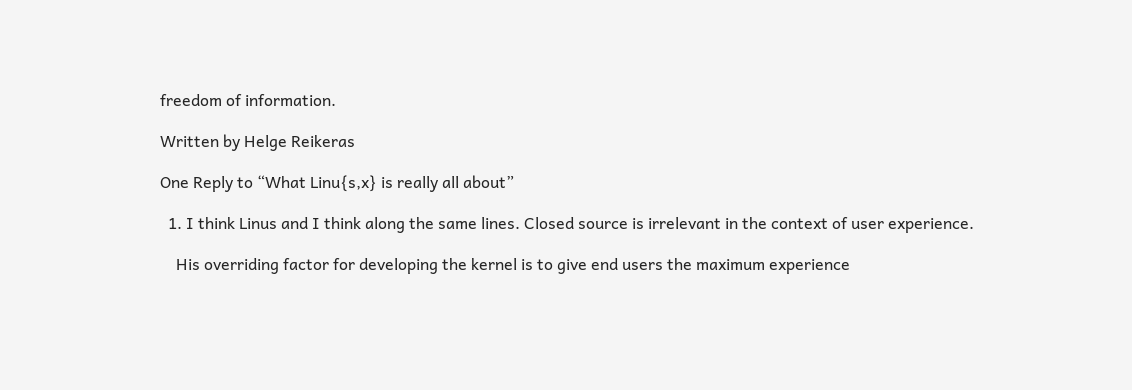freedom of information.

Written by Helge Reikeras

One Reply to “What Linu{s,x} is really all about”

  1. I think Linus and I think along the same lines. Closed source is irrelevant in the context of user experience.

    His overriding factor for developing the kernel is to give end users the maximum experience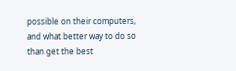possible on their computers, and what better way to do so than get the best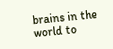brains in the world to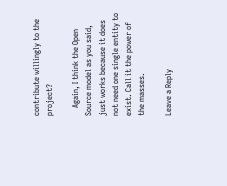contribute willingly to the project?

    Again, I think the Open Source model as you said, just works because it does not need one single entity to exist. Call it the power of the masses.

Leave a Reply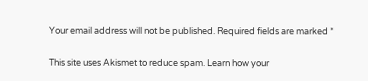Your email address will not be published. Required fields are marked *

This site uses Akismet to reduce spam. Learn how your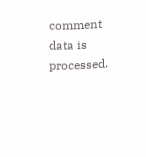comment data is processed.